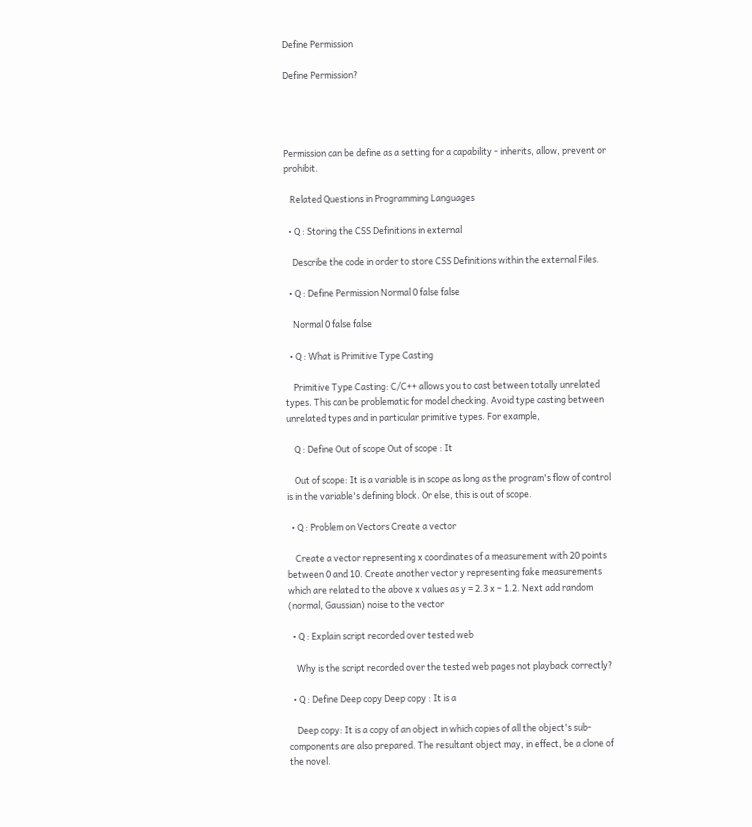Define Permission

Define Permission?




Permission can be define as a setting for a capability - inherits, allow, prevent or prohibit.

   Related Questions in Programming Languages

  • Q : Storing the CSS Definitions in external

    Describe the code in order to store CSS Definitions within the external Files.

  • Q : Define Permission Normal 0 false false

    Normal 0 false false

  • Q : What is Primitive Type Casting

    Primitive Type Casting: C/C++ allows you to cast between totally unrelated types. This can be problematic for model checking. Avoid type casting between unrelated types and in particular primitive types. For example,

    Q : Define Out of scope Out of scope : It

    Out of scope: It is a variable is in scope as long as the program's flow of control is in the variable's defining block. Or else, this is out of scope.

  • Q : Problem on Vectors Create a vector

    Create a vector representing x coordinates of a measurement with 20 points between 0 and 10. Create another vector y representing fake measurements which are related to the above x values as y = 2.3 x – 1.2. Next add random (normal, Gaussian) noise to the vector

  • Q : Explain script recorded over tested web

    Why is the script recorded over the tested web pages not playback correctly?

  • Q : Define Deep copy Deep copy : It is a

    Deep copy: It is a copy of an object in which copies of all the object's sub-components are also prepared. The resultant object may, in effect, be a clone of the novel.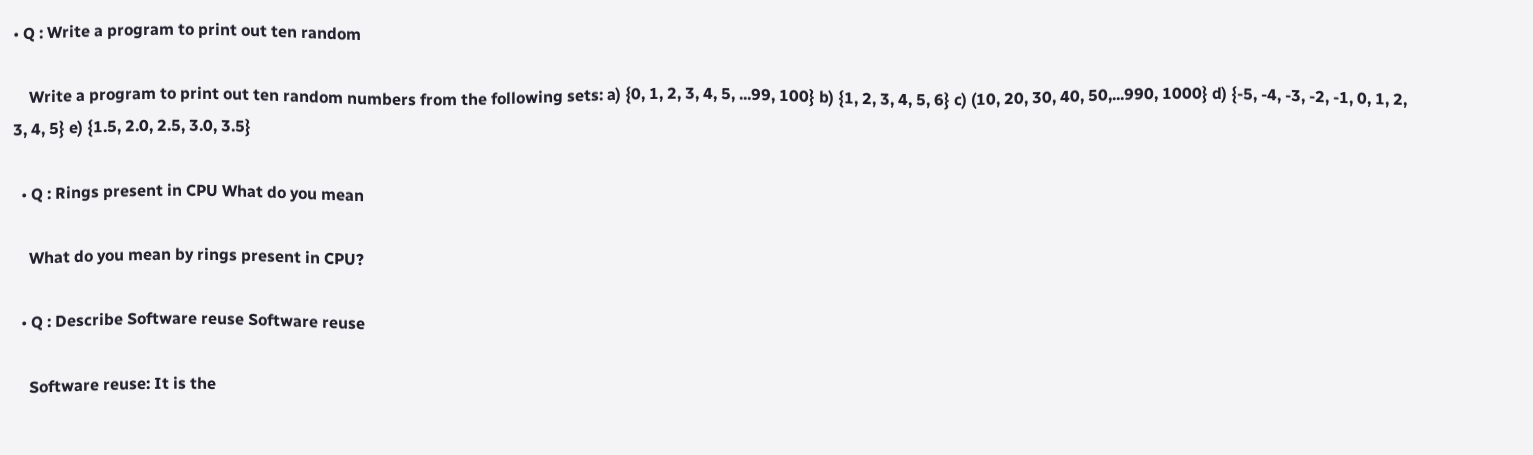• Q : Write a program to print out ten random

    Write a program to print out ten random numbers from the following sets: a) {0, 1, 2, 3, 4, 5, ...99, 100} b) {1, 2, 3, 4, 5, 6} c) (10, 20, 30, 40, 50,...990, 1000} d) {-5, -4, -3, -2, -1, 0, 1, 2, 3, 4, 5} e) {1.5, 2.0, 2.5, 3.0, 3.5}

  • Q : Rings present in CPU What do you mean

    What do you mean by rings present in CPU?

  • Q : Describe Software reuse Software reuse

    Software reuse: It is the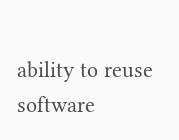ability to reuse software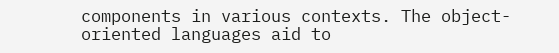components in various contexts. The object-oriented languages aid to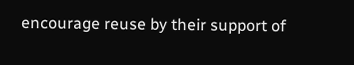encourage reuse by their support of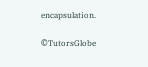encapsulation.

©TutorsGlobe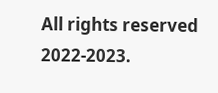All rights reserved 2022-2023.